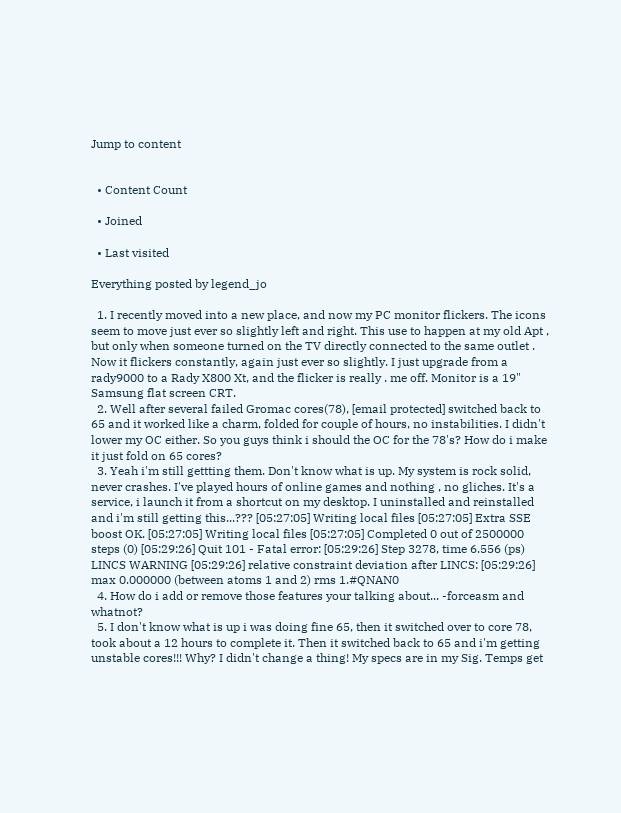Jump to content


  • Content Count

  • Joined

  • Last visited

Everything posted by legend_jo

  1. I recently moved into a new place, and now my PC monitor flickers. The icons seem to move just ever so slightly left and right. This use to happen at my old Apt , but only when someone turned on the TV directly connected to the same outlet . Now it flickers constantly, again just ever so slightly. I just upgrade from a rady9000 to a Rady X800 Xt, and the flicker is really . me off. Monitor is a 19" Samsung flat screen CRT.
  2. Well after several failed Gromac cores(78), [email protected] switched back to 65 and it worked like a charm, folded for couple of hours, no instabilities. I didn't lower my OC either. So you guys think i should the OC for the 78's? How do i make it just fold on 65 cores?
  3. Yeah i'm still gettting them. Don't know what is up. My system is rock solid, never crashes. I've played hours of online games and nothing , no gliches. It's a service, i launch it from a shortcut on my desktop. I uninstalled and reinstalled and i'm still getting this...??? [05:27:05] Writing local files [05:27:05] Extra SSE boost OK. [05:27:05] Writing local files [05:27:05] Completed 0 out of 2500000 steps (0) [05:29:26] Quit 101 - Fatal error: [05:29:26] Step 3278, time 6.556 (ps) LINCS WARNING [05:29:26] relative constraint deviation after LINCS: [05:29:26] max 0.000000 (between atoms 1 and 2) rms 1.#QNAN0
  4. How do i add or remove those features your talking about... -forceasm and whatnot?
  5. I don't know what is up i was doing fine 65, then it switched over to core 78, took about a 12 hours to complete it. Then it switched back to 65 and i'm getting unstable cores!!! Why? I didn't change a thing! My specs are in my Sig. Temps get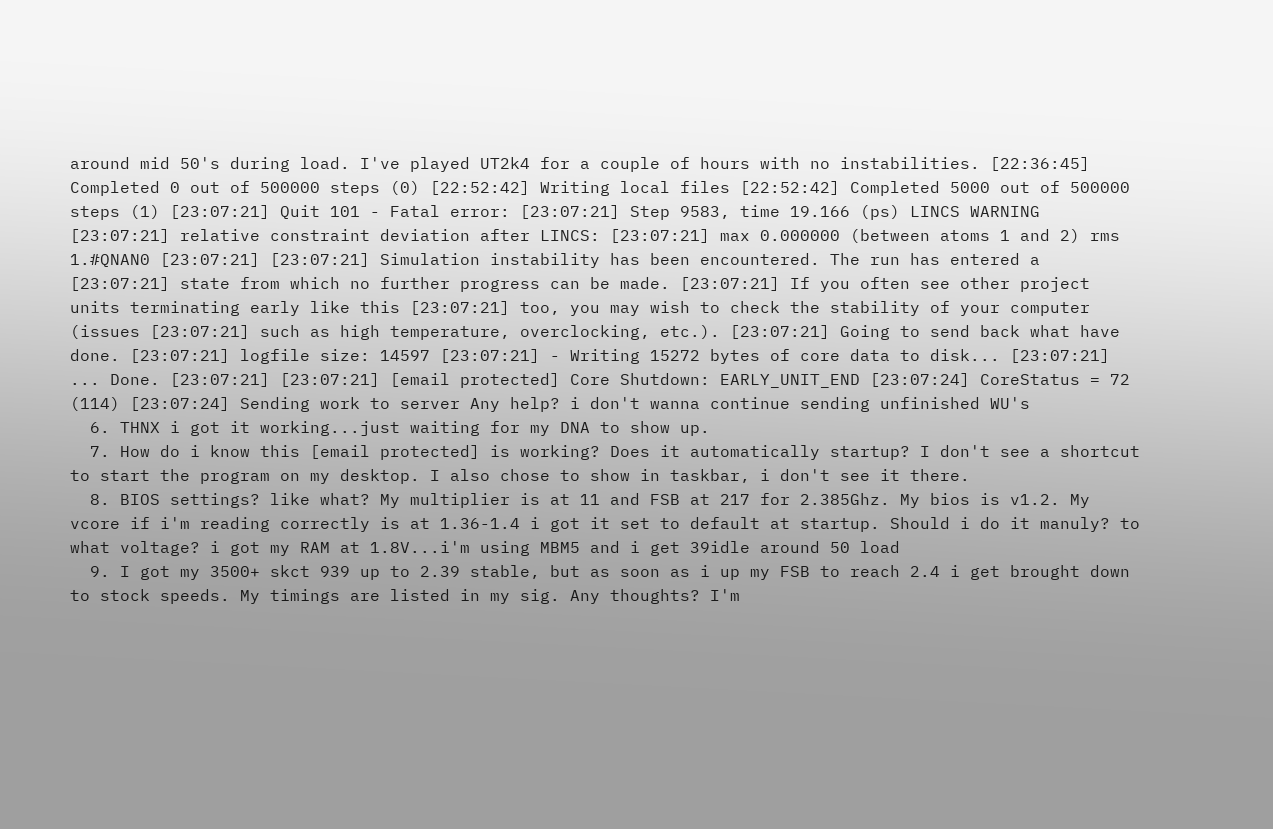around mid 50's during load. I've played UT2k4 for a couple of hours with no instabilities. [22:36:45] Completed 0 out of 500000 steps (0) [22:52:42] Writing local files [22:52:42] Completed 5000 out of 500000 steps (1) [23:07:21] Quit 101 - Fatal error: [23:07:21] Step 9583, time 19.166 (ps) LINCS WARNING [23:07:21] relative constraint deviation after LINCS: [23:07:21] max 0.000000 (between atoms 1 and 2) rms 1.#QNAN0 [23:07:21] [23:07:21] Simulation instability has been encountered. The run has entered a [23:07:21] state from which no further progress can be made. [23:07:21] If you often see other project units terminating early like this [23:07:21] too, you may wish to check the stability of your computer (issues [23:07:21] such as high temperature, overclocking, etc.). [23:07:21] Going to send back what have done. [23:07:21] logfile size: 14597 [23:07:21] - Writing 15272 bytes of core data to disk... [23:07:21] ... Done. [23:07:21] [23:07:21] [email protected] Core Shutdown: EARLY_UNIT_END [23:07:24] CoreStatus = 72 (114) [23:07:24] Sending work to server Any help? i don't wanna continue sending unfinished WU's
  6. THNX i got it working...just waiting for my DNA to show up.
  7. How do i know this [email protected] is working? Does it automatically startup? I don't see a shortcut to start the program on my desktop. I also chose to show in taskbar, i don't see it there.
  8. BIOS settings? like what? My multiplier is at 11 and FSB at 217 for 2.385Ghz. My bios is v1.2. My vcore if i'm reading correctly is at 1.36-1.4 i got it set to default at startup. Should i do it manuly? to what voltage? i got my RAM at 1.8V...i'm using MBM5 and i get 39idle around 50 load
  9. I got my 3500+ skct 939 up to 2.39 stable, but as soon as i up my FSB to reach 2.4 i get brought down to stock speeds. My timings are listed in my sig. Any thoughts? I'm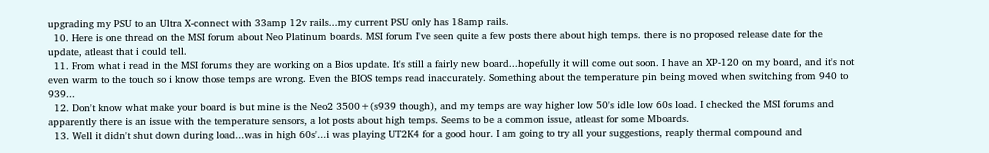upgrading my PSU to an Ultra X-connect with 33amp 12v rails...my current PSU only has 18amp rails.
  10. Here is one thread on the MSI forum about Neo Platinum boards. MSI forum I've seen quite a few posts there about high temps. there is no proposed release date for the update, atleast that i could tell.
  11. From what i read in the MSI forums they are working on a Bios update. It's still a fairly new board...hopefully it will come out soon. I have an XP-120 on my board, and it's not even warm to the touch so i know those temps are wrong. Even the BIOS temps read inaccurately. Something about the temperature pin being moved when switching from 940 to 939...
  12. Don't know what make your board is but mine is the Neo2 3500+(s939 though), and my temps are way higher low 50's idle low 60s load. I checked the MSI forums and apparently there is an issue with the temperature sensors, a lot posts about high temps. Seems to be a common issue, atleast for some Mboards.
  13. Well it didn't shut down during load...was in high 60s'...i was playing UT2K4 for a good hour. I am going to try all your suggestions, reaply thermal compound and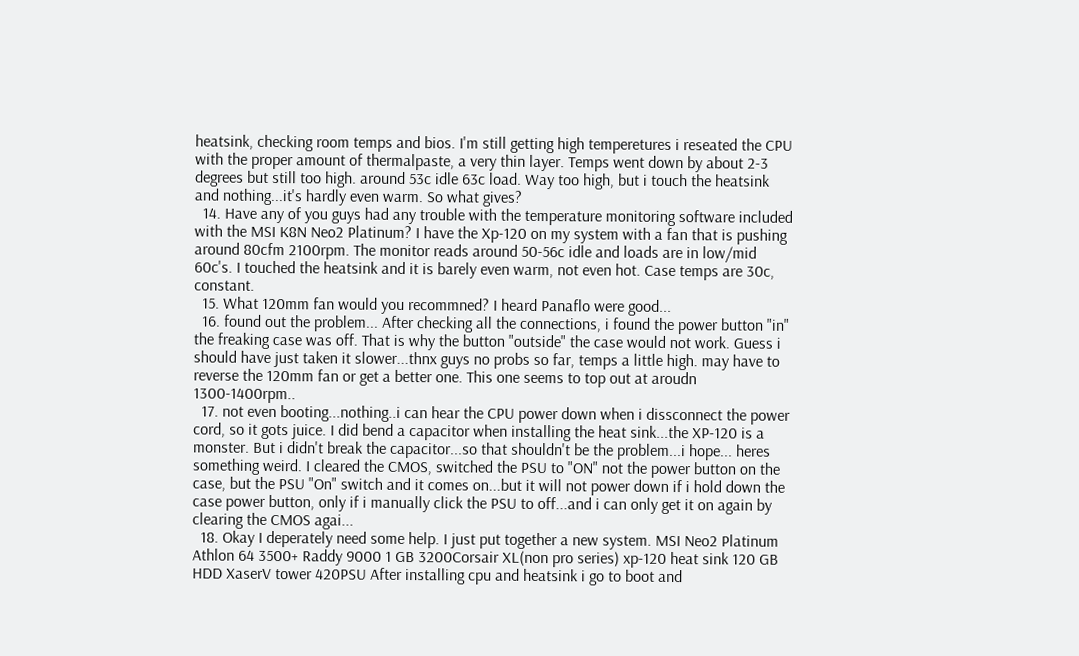heatsink, checking room temps and bios. I'm still getting high temperetures i reseated the CPU with the proper amount of thermalpaste, a very thin layer. Temps went down by about 2-3 degrees but still too high. around 53c idle 63c load. Way too high, but i touch the heatsink and nothing...it's hardly even warm. So what gives?
  14. Have any of you guys had any trouble with the temperature monitoring software included with the MSI K8N Neo2 Platinum? I have the Xp-120 on my system with a fan that is pushing around 80cfm 2100rpm. The monitor reads around 50-56c idle and loads are in low/mid 60c's. I touched the heatsink and it is barely even warm, not even hot. Case temps are 30c, constant.
  15. What 120mm fan would you recommned? I heard Panaflo were good...
  16. found out the problem... After checking all the connections, i found the power button "in" the freaking case was off. That is why the button "outside" the case would not work. Guess i should have just taken it slower...thnx guys no probs so far, temps a little high. may have to reverse the 120mm fan or get a better one. This one seems to top out at aroudn 1300-1400rpm..
  17. not even booting...nothing..i can hear the CPU power down when i dissconnect the power cord, so it gots juice. I did bend a capacitor when installing the heat sink...the XP-120 is a monster. But i didn't break the capacitor...so that shouldn't be the problem...i hope... heres something weird. I cleared the CMOS, switched the PSU to "ON" not the power button on the case, but the PSU "On" switch and it comes on...but it will not power down if i hold down the case power button, only if i manually click the PSU to off...and i can only get it on again by clearing the CMOS agai...
  18. Okay I deperately need some help. I just put together a new system. MSI Neo2 Platinum Athlon 64 3500+ Raddy 9000 1 GB 3200Corsair XL(non pro series) xp-120 heat sink 120 GB HDD XaserV tower 420PSU After installing cpu and heatsink i go to boot and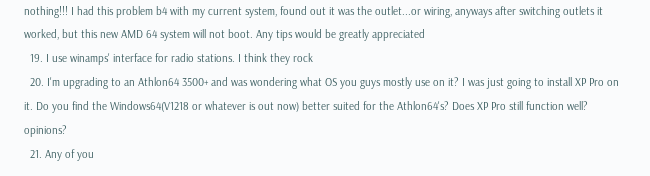nothing!!! I had this problem b4 with my current system, found out it was the outlet...or wiring, anyways after switching outlets it worked, but this new AMD 64 system will not boot. Any tips would be greatly appreciated
  19. I use winamps' interface for radio stations. I think they rock
  20. I'm upgrading to an Athlon64 3500+ and was wondering what OS you guys mostly use on it? I was just going to install XP Pro on it. Do you find the Windows64(V1218 or whatever is out now) better suited for the Athlon64's? Does XP Pro still function well? opinions?
  21. Any of you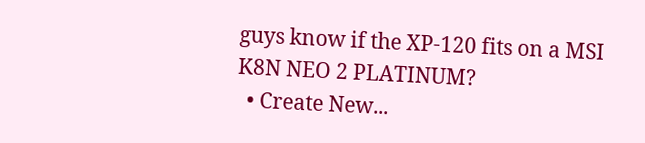guys know if the XP-120 fits on a MSI K8N NEO 2 PLATINUM?
  • Create New...